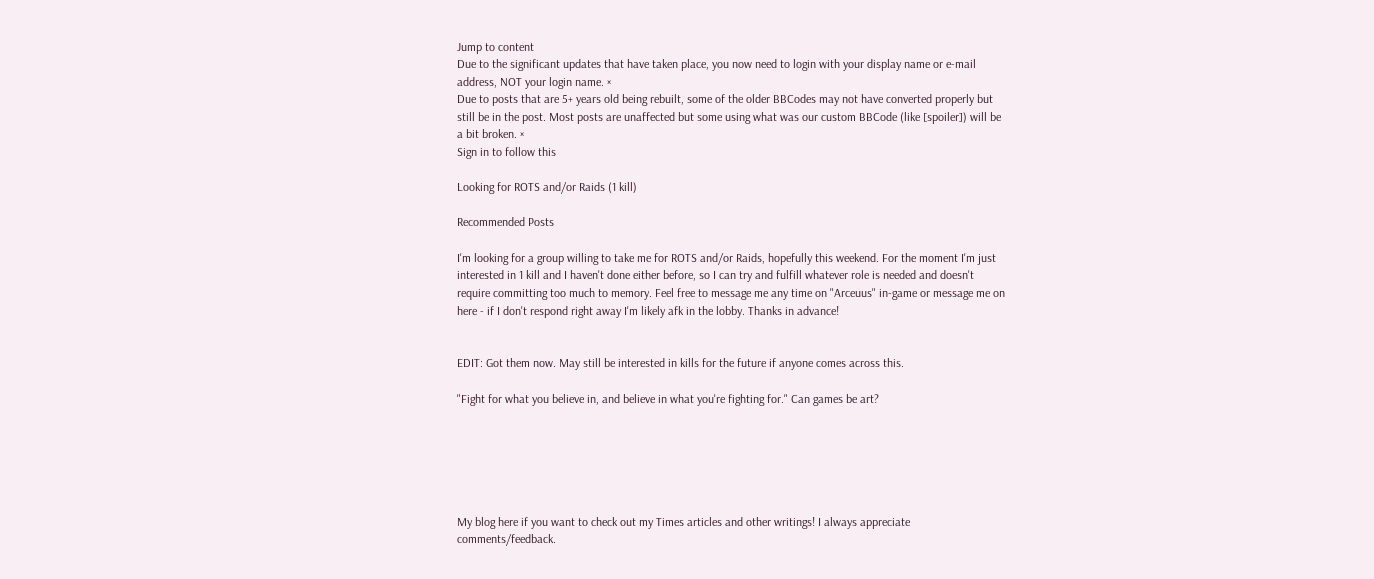Jump to content
Due to the significant updates that have taken place, you now need to login with your display name or e-mail address, NOT your login name. ×
Due to posts that are 5+ years old being rebuilt, some of the older BBCodes may not have converted properly but still be in the post. Most posts are unaffected but some using what was our custom BBCode (like [spoiler]) will be a bit broken. ×
Sign in to follow this

Looking for ROTS and/or Raids (1 kill)

Recommended Posts

I'm looking for a group willing to take me for ROTS and/or Raids, hopefully this weekend. For the moment I'm just interested in 1 kill and I haven't done either before, so I can try and fulfill whatever role is needed and doesn't require committing too much to memory. Feel free to message me any time on "Arceuus" in-game or message me on here - if I don't respond right away I'm likely afk in the lobby. Thanks in advance!


EDIT: Got them now. May still be interested in kills for the future if anyone comes across this.

"Fight for what you believe in, and believe in what you're fighting for." Can games be art?






My blog here if you want to check out my Times articles and other writings! I always appreciate comments/feedback.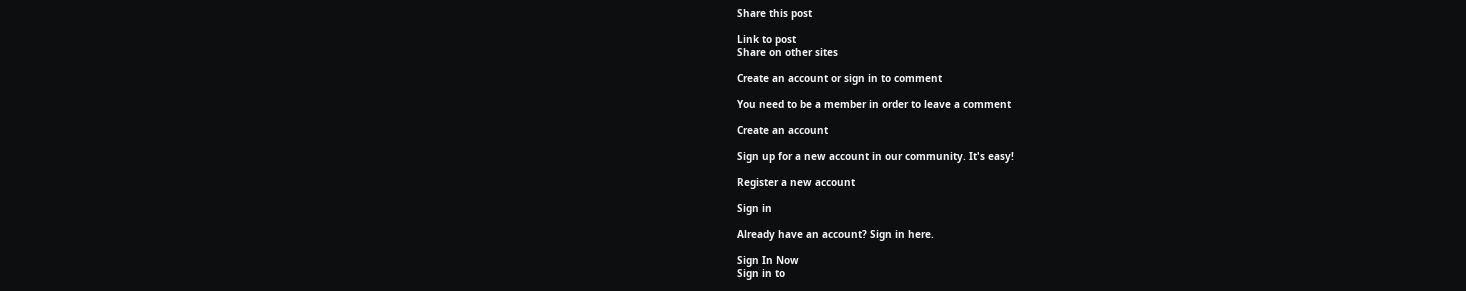Share this post

Link to post
Share on other sites

Create an account or sign in to comment

You need to be a member in order to leave a comment

Create an account

Sign up for a new account in our community. It's easy!

Register a new account

Sign in

Already have an account? Sign in here.

Sign In Now
Sign in to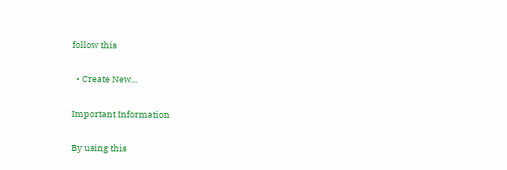follow this

  • Create New...

Important Information

By using this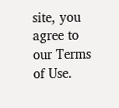site, you agree to our Terms of Use.